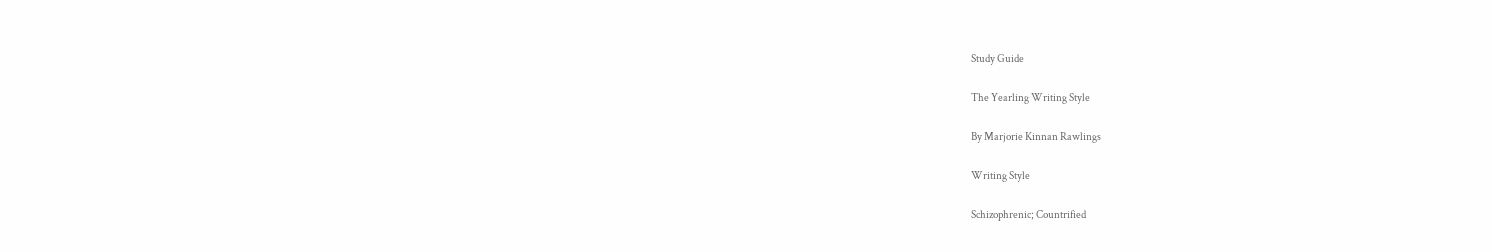Study Guide

The Yearling Writing Style

By Marjorie Kinnan Rawlings

Writing Style

Schizophrenic; Countrified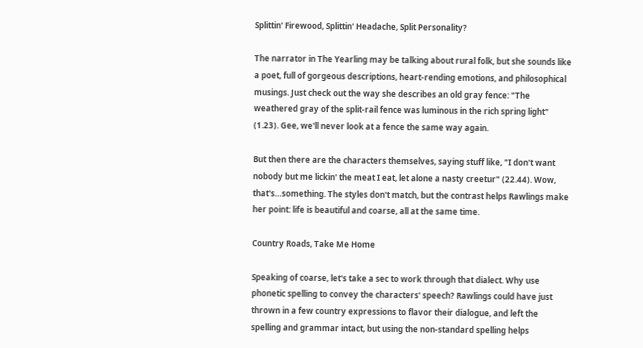Splittin' Firewood, Splittin' Headache, Split Personality?

The narrator in The Yearling may be talking about rural folk, but she sounds like a poet, full of gorgeous descriptions, heart-rending emotions, and philosophical musings. Just check out the way she describes an old gray fence: "The weathered gray of the split-rail fence was luminous in the rich spring light" (1.23). Gee, we'll never look at a fence the same way again.

But then there are the characters themselves, saying stuff like, "I don't want nobody but me lickin' the meat I eat, let alone a nasty creetur" (22.44). Wow, that's…something. The styles don't match, but the contrast helps Rawlings make her point: life is beautiful and coarse, all at the same time.

Country Roads, Take Me Home

Speaking of coarse, let's take a sec to work through that dialect. Why use phonetic spelling to convey the characters' speech? Rawlings could have just thrown in a few country expressions to flavor their dialogue, and left the spelling and grammar intact, but using the non-standard spelling helps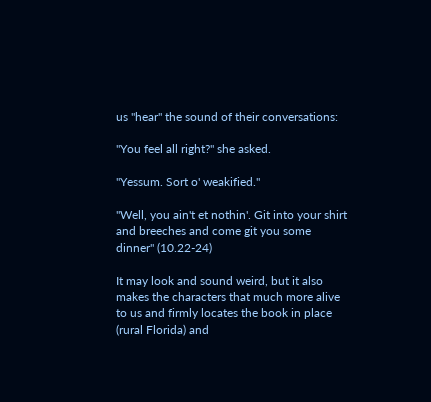us "hear" the sound of their conversations:

"You feel all right?" she asked.

"Yessum. Sort o' weakified."

"Well, you ain't et nothin'. Git into your shirt and breeches and come git you some dinner" (10.22-24)

It may look and sound weird, but it also makes the characters that much more alive to us and firmly locates the book in place (rural Florida) and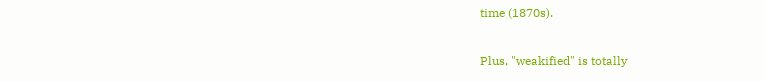time (1870s).

Plus, "weakified" is totally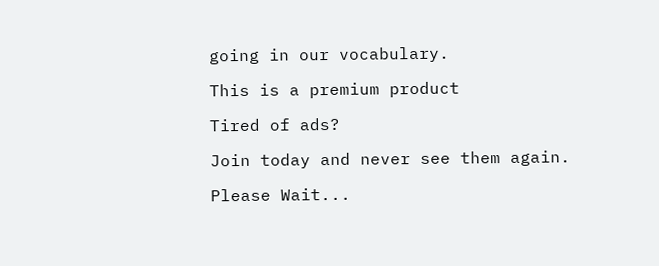going in our vocabulary.

This is a premium product

Tired of ads?

Join today and never see them again.

Please Wait...